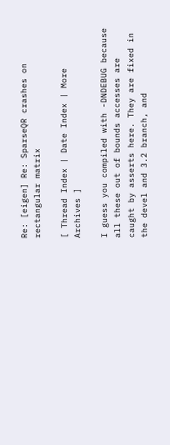Re: [eigen] Re: SparseQR crashes on rectangular matrix

[ Thread Index | Date Index | More Archives ]

I guess you compiled with -DNDEBUG because all these out of bounds accesses are caught by asserts here. They are fixed in the devel and 3.2 branch, and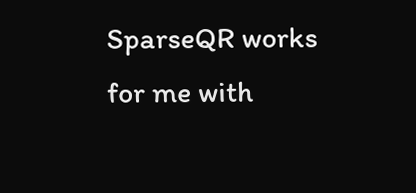SparseQR works for me with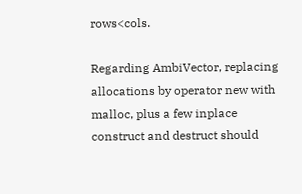rows<cols.

Regarding AmbiVector, replacing allocations by operator new with malloc, plus a few inplace construct and destruct should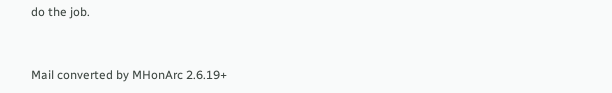do the job.


Mail converted by MHonArc 2.6.19+